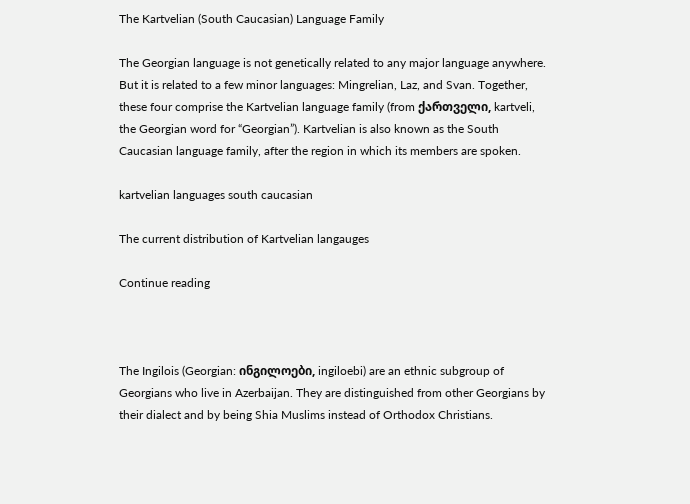The Kartvelian (South Caucasian) Language Family

The Georgian language is not genetically related to any major language anywhere. But it is related to a few minor languages: Mingrelian, Laz, and Svan. Together, these four comprise the Kartvelian language family (from ქართველი, kartveli, the Georgian word for “Georgian”). Kartvelian is also known as the South Caucasian language family, after the region in which its members are spoken.

kartvelian languages south caucasian

The current distribution of Kartvelian langauges

Continue reading



The Ingilois (Georgian: ინგილოები, ingiloebi) are an ethnic subgroup of Georgians who live in Azerbaijan. They are distinguished from other Georgians by their dialect and by being Shia Muslims instead of Orthodox Christians.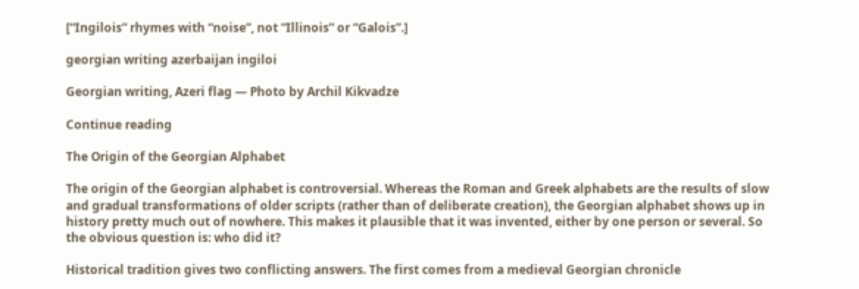[“Ingilois” rhymes with “noise”, not “Illinois” or “Galois”.]

georgian writing azerbaijan ingiloi

Georgian writing, Azeri flag — Photo by Archil Kikvadze

Continue reading

The Origin of the Georgian Alphabet

The origin of the Georgian alphabet is controversial. Whereas the Roman and Greek alphabets are the results of slow and gradual transformations of older scripts (rather than of deliberate creation), the Georgian alphabet shows up in history pretty much out of nowhere. This makes it plausible that it was invented, either by one person or several. So the obvious question is: who did it?

Historical tradition gives two conflicting answers. The first comes from a medieval Georgian chronicle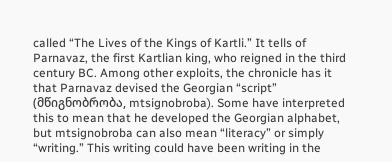called “The Lives of the Kings of Kartli.” It tells of Parnavaz, the first Kartlian king, who reigned in the third century BC. Among other exploits, the chronicle has it that Parnavaz devised the Georgian “script” (მწიგნობრობა, mtsignobroba). Some have interpreted this to mean that he developed the Georgian alphabet, but mtsignobroba can also mean “literacy” or simply “writing.” This writing could have been writing in the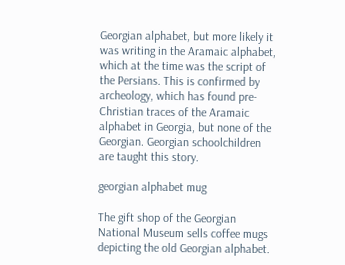Georgian alphabet, but more likely it was writing in the Aramaic alphabet, which at the time was the script of the Persians. This is confirmed by archeology, which has found pre-Christian traces of the Aramaic alphabet in Georgia, but none of the Georgian. Georgian schoolchildren are taught this story.

georgian alphabet mug

The gift shop of the Georgian National Museum sells coffee mugs depicting the old Georgian alphabet.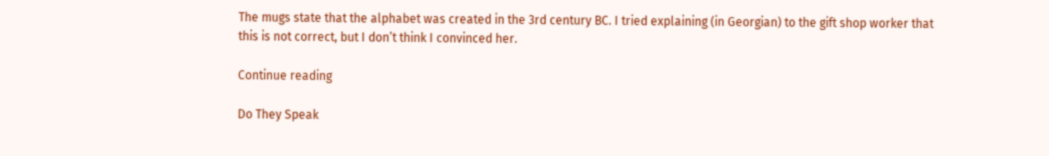The mugs state that the alphabet was created in the 3rd century BC. I tried explaining (in Georgian) to the gift shop worker that this is not correct, but I don’t think I convinced her.

Continue reading

Do They Speak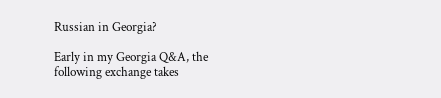Russian in Georgia?

Early in my Georgia Q&A, the following exchange takes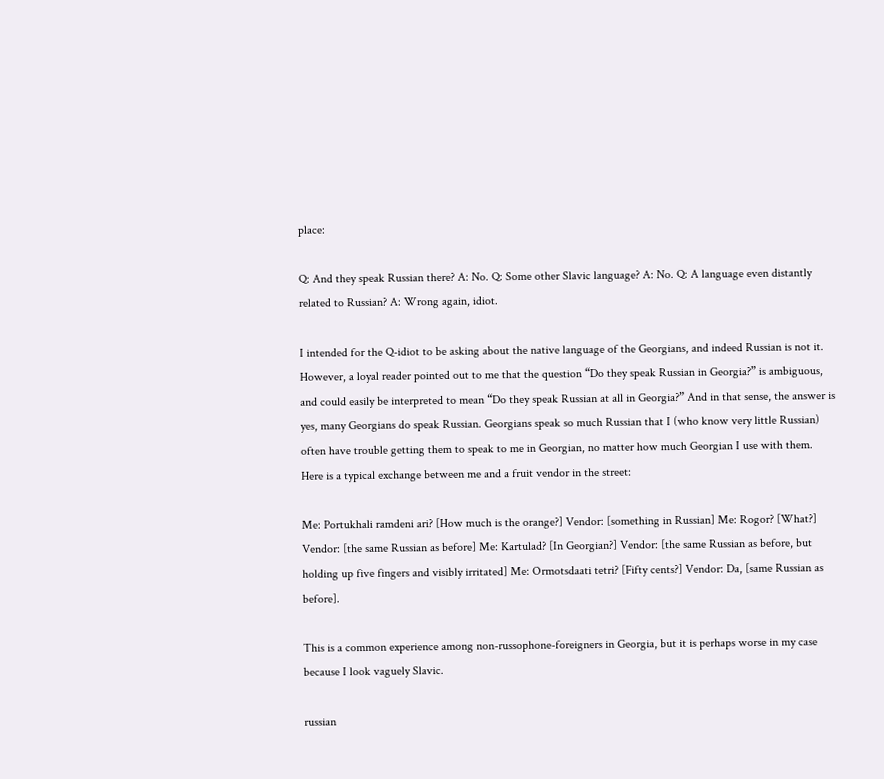place:

Q: And they speak Russian there? A: No. Q: Some other Slavic language? A: No. Q: A language even distantly related to Russian? A: Wrong again, idiot.

I intended for the Q-idiot to be asking about the native language of the Georgians, and indeed Russian is not it. However, a loyal reader pointed out to me that the question “Do they speak Russian in Georgia?” is ambiguous, and could easily be interpreted to mean “Do they speak Russian at all in Georgia?” And in that sense, the answer is yes, many Georgians do speak Russian. Georgians speak so much Russian that I (who know very little Russian) often have trouble getting them to speak to me in Georgian, no matter how much Georgian I use with them. Here is a typical exchange between me and a fruit vendor in the street:

Me: Portukhali ramdeni ari? [How much is the orange?] Vendor: [something in Russian] Me: Rogor? [What?] Vendor: [the same Russian as before] Me: Kartulad? [In Georgian?] Vendor: [the same Russian as before, but holding up five fingers and visibly irritated] Me: Ormotsdaati tetri? [Fifty cents?] Vendor: Da, [same Russian as before].

This is a common experience among non-russophone-foreigners in Georgia, but it is perhaps worse in my case because I look vaguely Slavic.

russian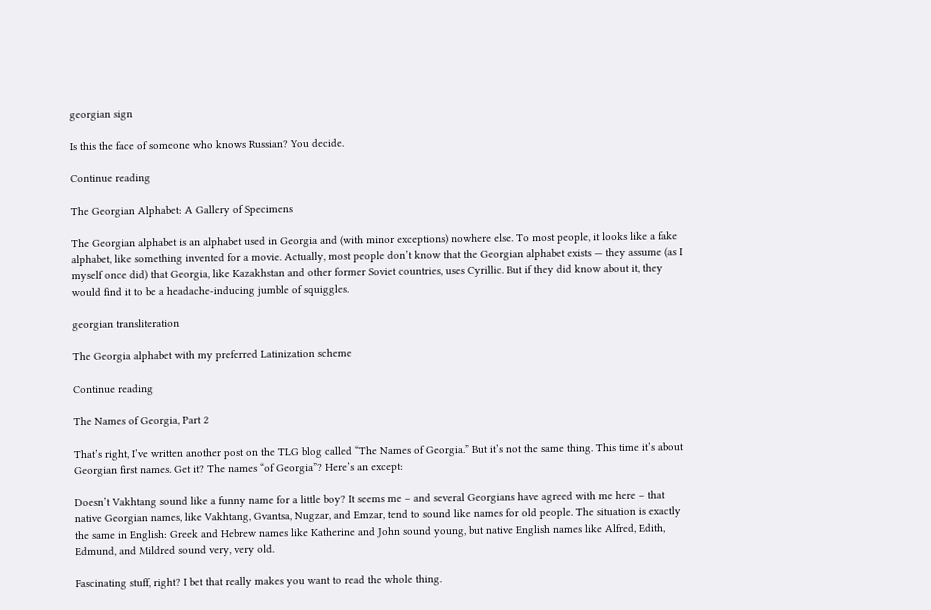georgian sign

Is this the face of someone who knows Russian? You decide.

Continue reading

The Georgian Alphabet: A Gallery of Specimens

The Georgian alphabet is an alphabet used in Georgia and (with minor exceptions) nowhere else. To most people, it looks like a fake alphabet, like something invented for a movie. Actually, most people don’t know that the Georgian alphabet exists — they assume (as I myself once did) that Georgia, like Kazakhstan and other former Soviet countries, uses Cyrillic. But if they did know about it, they would find it to be a headache-inducing jumble of squiggles.

georgian transliteration

The Georgia alphabet with my preferred Latinization scheme

Continue reading

The Names of Georgia, Part 2

That’s right, I’ve written another post on the TLG blog called “The Names of Georgia.” But it’s not the same thing. This time it’s about Georgian first names. Get it? The names “of Georgia”? Here’s an except:

Doesn’t Vakhtang sound like a funny name for a little boy? It seems me – and several Georgians have agreed with me here – that native Georgian names, like Vakhtang, Gvantsa, Nugzar, and Emzar, tend to sound like names for old people. The situation is exactly the same in English: Greek and Hebrew names like Katherine and John sound young, but native English names like Alfred, Edith, Edmund, and Mildred sound very, very old.

Fascinating stuff, right? I bet that really makes you want to read the whole thing.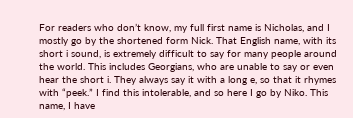For readers who don’t know, my full first name is Nicholas, and I mostly go by the shortened form Nick. That English name, with its short i sound, is extremely difficult to say for many people around the world. This includes Georgians, who are unable to say or even hear the short i. They always say it with a long e, so that it rhymes with “peek.” I find this intolerable, and so here I go by Niko. This name, I have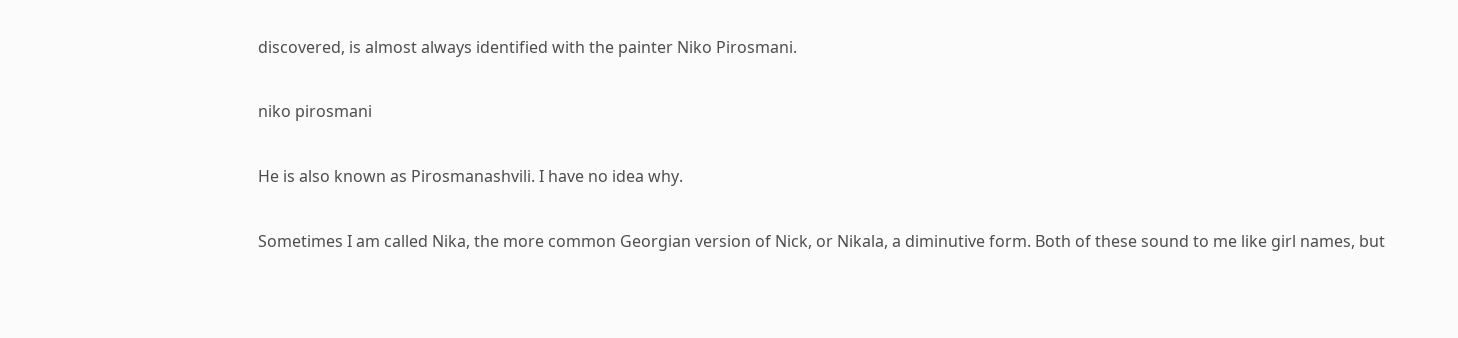discovered, is almost always identified with the painter Niko Pirosmani.

niko pirosmani

He is also known as Pirosmanashvili. I have no idea why.

Sometimes I am called Nika, the more common Georgian version of Nick, or Nikala, a diminutive form. Both of these sound to me like girl names, but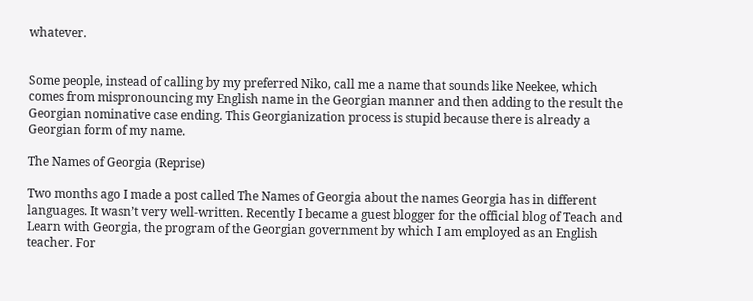whatever.


Some people, instead of calling by my preferred Niko, call me a name that sounds like Neekee, which comes from mispronouncing my English name in the Georgian manner and then adding to the result the Georgian nominative case ending. This Georgianization process is stupid because there is already a Georgian form of my name.

The Names of Georgia (Reprise)

Two months ago I made a post called The Names of Georgia about the names Georgia has in different languages. It wasn’t very well-written. Recently I became a guest blogger for the official blog of Teach and Learn with Georgia, the program of the Georgian government by which I am employed as an English teacher. For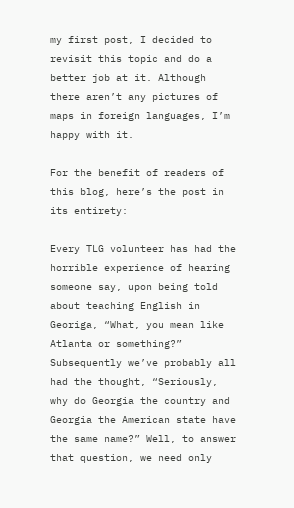my first post, I decided to revisit this topic and do a better job at it. Although there aren’t any pictures of maps in foreign languages, I’m happy with it.

For the benefit of readers of this blog, here’s the post in its entirety:

Every TLG volunteer has had the horrible experience of hearing someone say, upon being told about teaching English in Georiga, “What, you mean like Atlanta or something?” Subsequently we’ve probably all had the thought, “Seriously, why do Georgia the country and Georgia the American state have the same name?” Well, to answer that question, we need only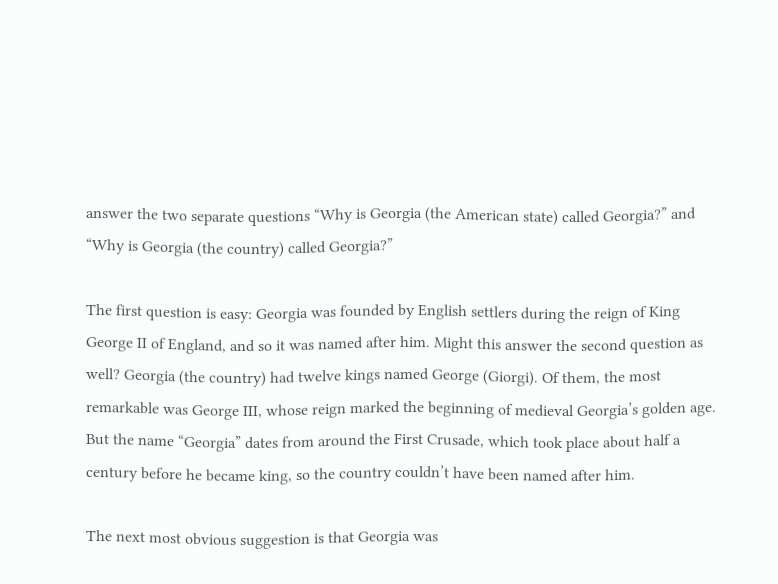answer the two separate questions “Why is Georgia (the American state) called Georgia?” and “Why is Georgia (the country) called Georgia?”

The first question is easy: Georgia was founded by English settlers during the reign of King George II of England, and so it was named after him. Might this answer the second question as well? Georgia (the country) had twelve kings named George (Giorgi). Of them, the most remarkable was George III, whose reign marked the beginning of medieval Georgia’s golden age. But the name “Georgia” dates from around the First Crusade, which took place about half a century before he became king, so the country couldn’t have been named after him.

The next most obvious suggestion is that Georgia was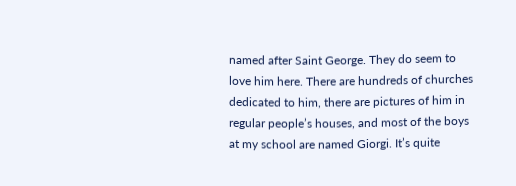named after Saint George. They do seem to love him here. There are hundreds of churches dedicated to him, there are pictures of him in regular people’s houses, and most of the boys at my school are named Giorgi. It’s quite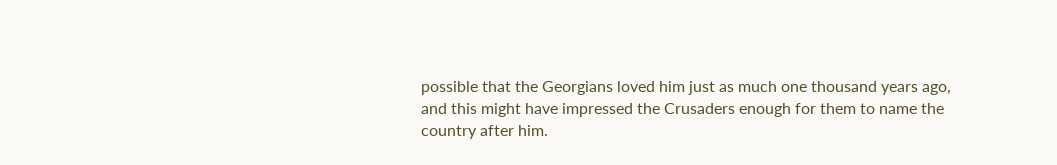possible that the Georgians loved him just as much one thousand years ago, and this might have impressed the Crusaders enough for them to name the country after him.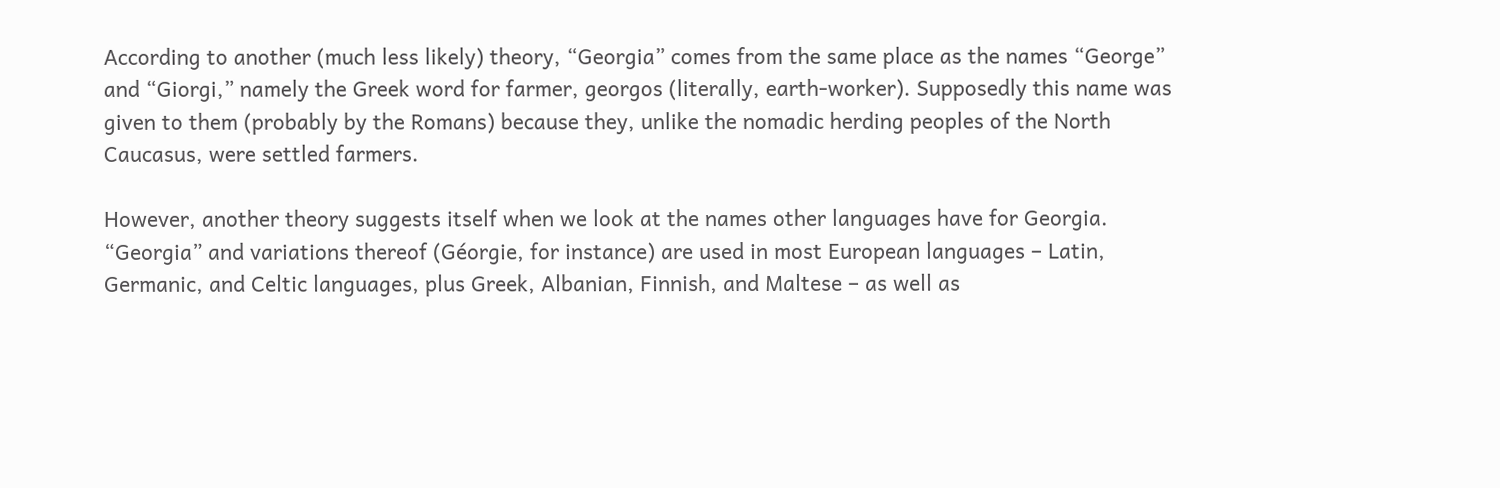According to another (much less likely) theory, “Georgia” comes from the same place as the names “George” and “Giorgi,” namely the Greek word for farmer, georgos (literally, earth-worker). Supposedly this name was given to them (probably by the Romans) because they, unlike the nomadic herding peoples of the North Caucasus, were settled farmers.

However, another theory suggests itself when we look at the names other languages have for Georgia. “Georgia” and variations thereof (Géorgie, for instance) are used in most European languages – Latin, Germanic, and Celtic languages, plus Greek, Albanian, Finnish, and Maltese – as well as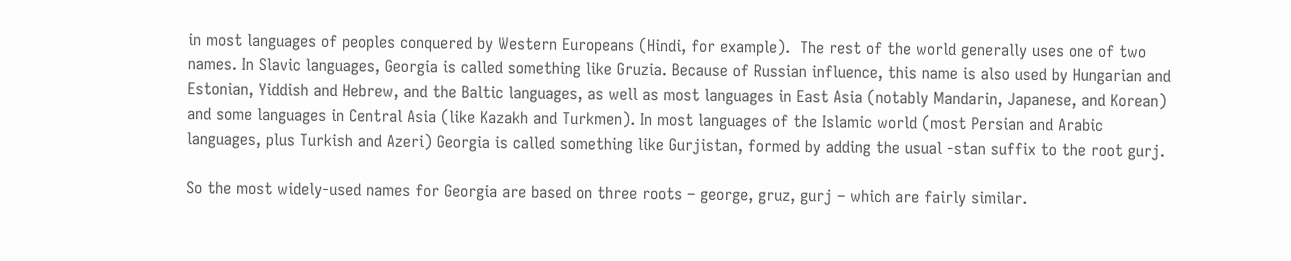in most languages of peoples conquered by Western Europeans (Hindi, for example).  The rest of the world generally uses one of two names. In Slavic languages, Georgia is called something like Gruzia. Because of Russian influence, this name is also used by Hungarian and Estonian, Yiddish and Hebrew, and the Baltic languages, as well as most languages in East Asia (notably Mandarin, Japanese, and Korean) and some languages in Central Asia (like Kazakh and Turkmen). In most languages of the Islamic world (most Persian and Arabic languages, plus Turkish and Azeri) Georgia is called something like Gurjistan, formed by adding the usual -stan suffix to the root gurj.

So the most widely-used names for Georgia are based on three roots – george, gruz, gurj – which are fairly similar.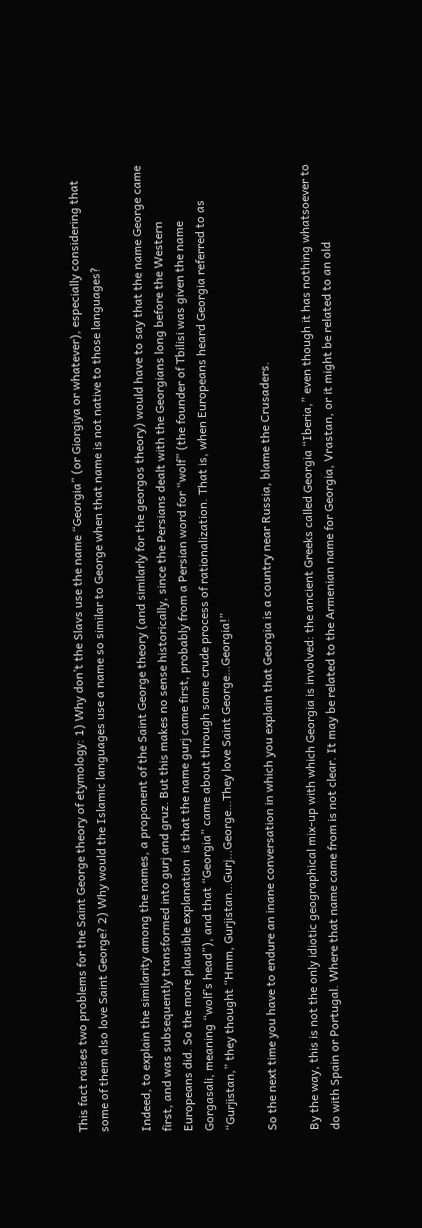This fact raises two problems for the Saint George theory of etymology: 1) Why don’t the Slavs use the name “Georgia” (or Giorgiya or whatever), especially considering that some of them also love Saint George? 2) Why would the Islamic languages use a name so similar to George when that name is not native to those languages?

Indeed, to explain the similarity among the names, a proponent of the Saint George theory (and similarly for the georgos theory) would have to say that the name George came first, and was subsequently transformed into gurj and gruz. But this makes no sense historically, since the Persians dealt with the Georgians long before the Western Europeans did. So the more plausible explanation  is that the name gurj came first, probably from a Persian word for “wolf” (the founder of Tbilisi was given the name Gorgasali, meaning “wolf’s head”), and that “Georgia” came about through some crude process of rationalization. That is, when Europeans heard Georgia referred to as “Gurjistan,” they thought “Hmm, Gurjistan…Gurj…George…They love Saint George…Georgia!”

So the next time you have to endure an inane conversation in which you explain that Georgia is a country near Russia, blame the Crusaders.

By the way, this is not the only idiotic geographical mix-up with which Georgia is involved: the ancient Greeks called Georgia “Iberia,” even though it has nothing whatsoever to do with Spain or Portugal. Where that name came from is not clear. It may be related to the Armenian name for Georgia, Vrastan, or it might be related to an old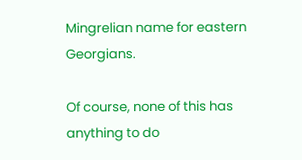Mingrelian name for eastern Georgians.

Of course, none of this has anything to do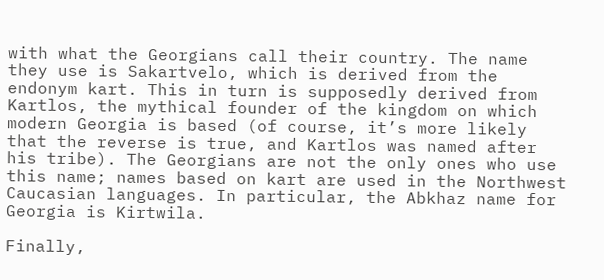with what the Georgians call their country. The name they use is Sakartvelo, which is derived from the endonym kart. This in turn is supposedly derived from Kartlos, the mythical founder of the kingdom on which modern Georgia is based (of course, it’s more likely that the reverse is true, and Kartlos was named after his tribe). The Georgians are not the only ones who use this name; names based on kart are used in the Northwest Caucasian languages. In particular, the Abkhaz name for Georgia is Kirtwila.

Finally,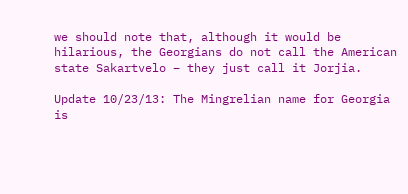we should note that, although it would be hilarious, the Georgians do not call the American state Sakartvelo – they just call it Jorjia.

Update 10/23/13: The Mingrelian name for Georgia is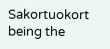Sakortuokort being the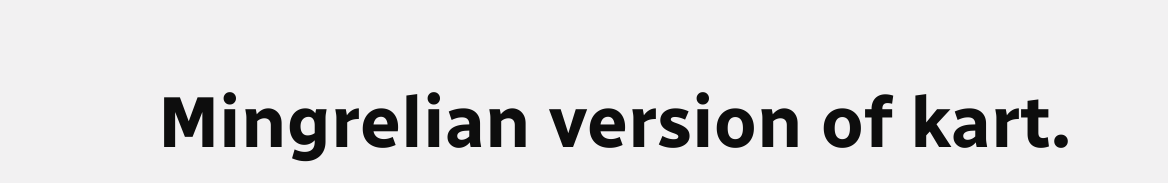Mingrelian version of kart.